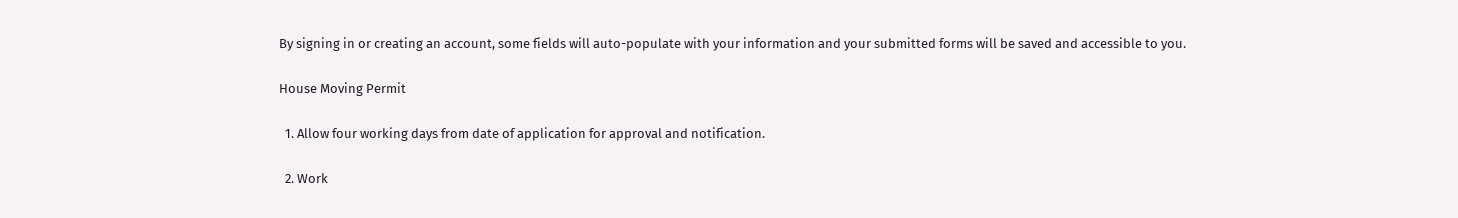By signing in or creating an account, some fields will auto-populate with your information and your submitted forms will be saved and accessible to you.

House Moving Permit

  1. Allow four working days from date of application for approval and notification.

  2. Work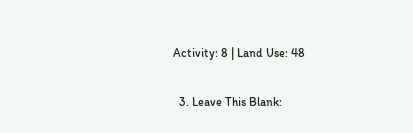Activity: 8 | Land Use: 48

  3. Leave This Blank: